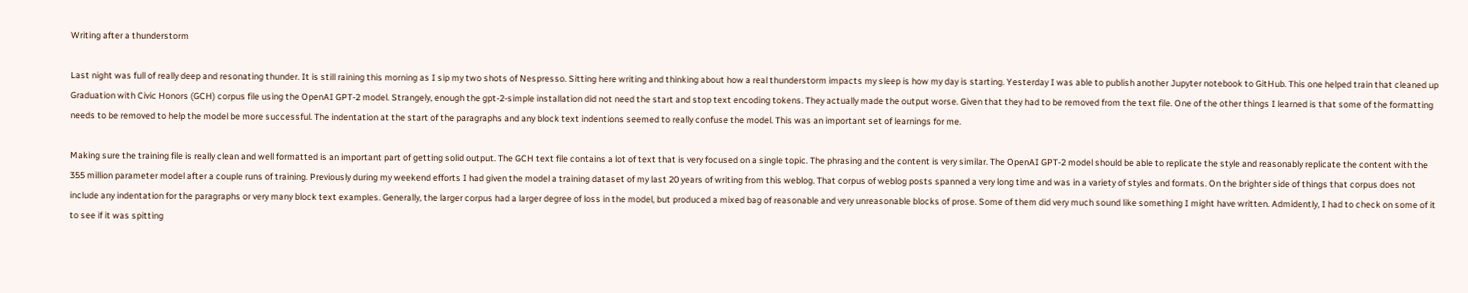Writing after a thunderstorm

Last night was full of really deep and resonating thunder. It is still raining this morning as I sip my two shots of Nespresso. Sitting here writing and thinking about how a real thunderstorm impacts my sleep is how my day is starting. Yesterday I was able to publish another Jupyter notebook to GitHub. This one helped train that cleaned up Graduation with Civic Honors (GCH) corpus file using the OpenAI GPT-2 model. Strangely, enough the gpt-2-simple installation did not need the start and stop text encoding tokens. They actually made the output worse. Given that they had to be removed from the text file. One of the other things I learned is that some of the formatting needs to be removed to help the model be more successful. The indentation at the start of the paragraphs and any block text indentions seemed to really confuse the model. This was an important set of learnings for me.

Making sure the training file is really clean and well formatted is an important part of getting solid output. The GCH text file contains a lot of text that is very focused on a single topic. The phrasing and the content is very similar. The OpenAI GPT-2 model should be able to replicate the style and reasonably replicate the content with the 355 million parameter model after a couple runs of training. Previously during my weekend efforts I had given the model a training dataset of my last 20 years of writing from this weblog. That corpus of weblog posts spanned a very long time and was in a variety of styles and formats. On the brighter side of things that corpus does not include any indentation for the paragraphs or very many block text examples. Generally, the larger corpus had a larger degree of loss in the model, but produced a mixed bag of reasonable and very unreasonable blocks of prose. Some of them did very much sound like something I might have written. Admidently, I had to check on some of it to see if it was spitting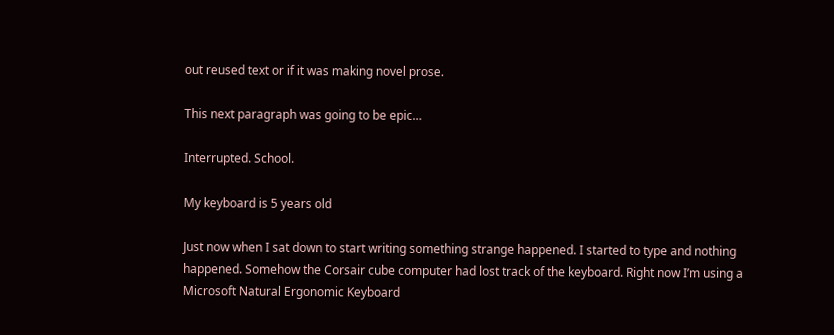out reused text or if it was making novel prose.

This next paragraph was going to be epic…

Interrupted. School.

My keyboard is 5 years old

Just now when I sat down to start writing something strange happened. I started to type and nothing happened. Somehow the Corsair cube computer had lost track of the keyboard. Right now I’m using a Microsoft Natural Ergonomic Keyboard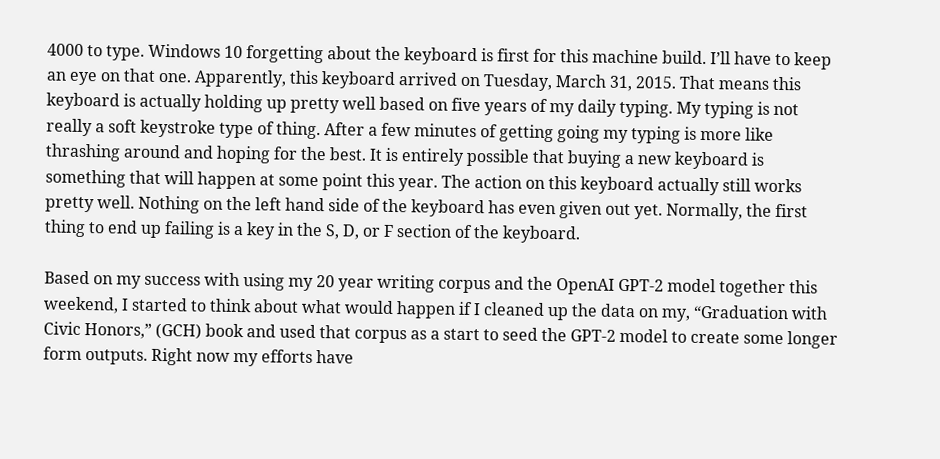4000 to type. Windows 10 forgetting about the keyboard is first for this machine build. I’ll have to keep an eye on that one. Apparently, this keyboard arrived on Tuesday, March 31, 2015. That means this keyboard is actually holding up pretty well based on five years of my daily typing. My typing is not really a soft keystroke type of thing. After a few minutes of getting going my typing is more like thrashing around and hoping for the best. It is entirely possible that buying a new keyboard is something that will happen at some point this year. The action on this keyboard actually still works pretty well. Nothing on the left hand side of the keyboard has even given out yet. Normally, the first thing to end up failing is a key in the S, D, or F section of the keyboard.

Based on my success with using my 20 year writing corpus and the OpenAI GPT-2 model together this weekend, I started to think about what would happen if I cleaned up the data on my, “Graduation with Civic Honors,” (GCH) book and used that corpus as a start to seed the GPT-2 model to create some longer form outputs. Right now my efforts have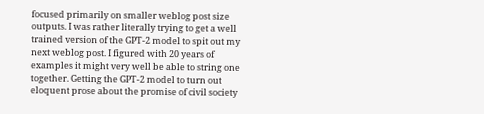focused primarily on smaller weblog post size outputs. I was rather literally trying to get a well trained version of the GPT-2 model to spit out my next weblog post. I figured with 20 years of examples it might very well be able to string one together. Getting the GPT-2 model to turn out eloquent prose about the promise of civil society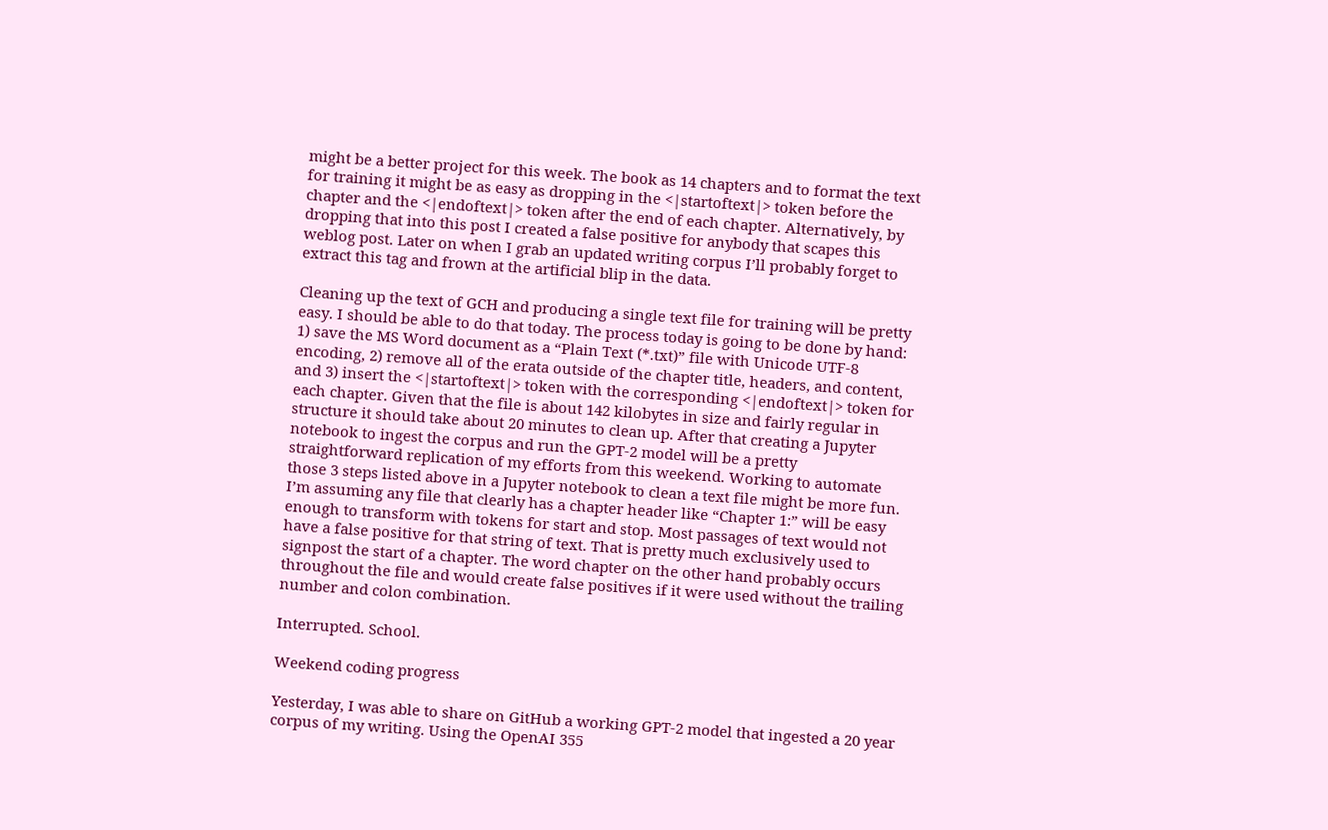might be a better project for this week. The book as 14 chapters and to format the text for training it might be as easy as dropping in the <|startoftext|> token before the chapter and the <|endoftext|> token after the end of each chapter. Alternatively, by dropping that into this post I created a false positive for anybody that scapes this weblog post. Later on when I grab an updated writing corpus I’ll probably forget to extract this tag and frown at the artificial blip in the data.

Cleaning up the text of GCH and producing a single text file for training will be pretty easy. I should be able to do that today. The process today is going to be done by hand: 1) save the MS Word document as a “Plain Text (*.txt)” file with Unicode UTF-8 encoding, 2) remove all of the erata outside of the chapter title, headers, and content, and 3) insert the <|startoftext|> token with the corresponding <|endoftext|> token for each chapter. Given that the file is about 142 kilobytes in size and fairly regular in structure it should take about 20 minutes to clean up. After that creating a Jupyter notebook to ingest the corpus and run the GPT-2 model will be a pretty straightforward replication of my efforts from this weekend. Working to automate those 3 steps listed above in a Jupyter notebook to clean a text file might be more fun. I’m assuming any file that clearly has a chapter header like “Chapter 1:” will be easy enough to transform with tokens for start and stop. Most passages of text would not have a false positive for that string of text. That is pretty much exclusively used to signpost the start of a chapter. The word chapter on the other hand probably occurs throughout the file and would create false positives if it were used without the trailing number and colon combination.

Interrupted. School.

Weekend coding progress

Yesterday, I was able to share on GitHub a working GPT-2 model that ingested a 20 year corpus of my writing. Using the OpenAI 355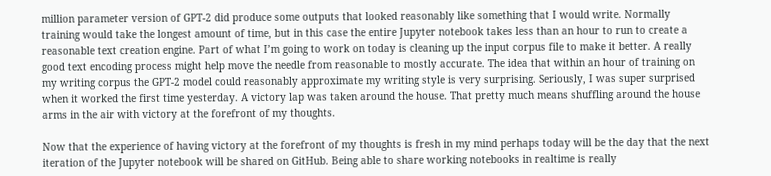million parameter version of GPT-2 did produce some outputs that looked reasonably like something that I would write. Normally training would take the longest amount of time, but in this case the entire Jupyter notebook takes less than an hour to run to create a reasonable text creation engine. Part of what I’m going to work on today is cleaning up the input corpus file to make it better. A really good text encoding process might help move the needle from reasonable to mostly accurate. The idea that within an hour of training on my writing corpus the GPT-2 model could reasonably approximate my writing style is very surprising. Seriously, I was super surprised when it worked the first time yesterday. A victory lap was taken around the house. That pretty much means shuffling around the house arms in the air with victory at the forefront of my thoughts.

Now that the experience of having victory at the forefront of my thoughts is fresh in my mind perhaps today will be the day that the next iteration of the Jupyter notebook will be shared on GitHub. Being able to share working notebooks in realtime is really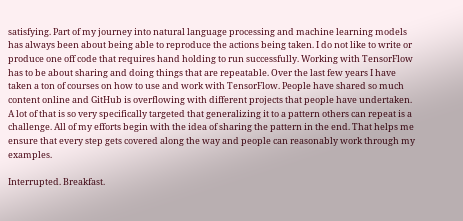satisfying. Part of my journey into natural language processing and machine learning models has always been about being able to reproduce the actions being taken. I do not like to write or produce one off code that requires hand holding to run successfully. Working with TensorFlow has to be about sharing and doing things that are repeatable. Over the last few years I have taken a ton of courses on how to use and work with TensorFlow. People have shared so much content online and GitHub is overflowing with different projects that people have undertaken. A lot of that is so very specifically targeted that generalizing it to a pattern others can repeat is a challenge. All of my efforts begin with the idea of sharing the pattern in the end. That helps me ensure that every step gets covered along the way and people can reasonably work through my examples.

Interrupted. Breakfast.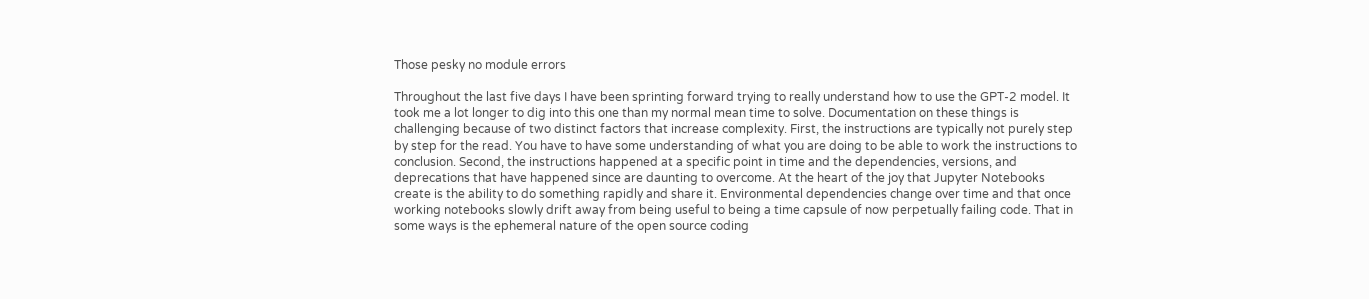Those pesky no module errors

Throughout the last five days I have been sprinting forward trying to really understand how to use the GPT-2 model. It took me a lot longer to dig into this one than my normal mean time to solve. Documentation on these things is challenging because of two distinct factors that increase complexity. First, the instructions are typically not purely step by step for the read. You have to have some understanding of what you are doing to be able to work the instructions to conclusion. Second, the instructions happened at a specific point in time and the dependencies, versions, and deprecations that have happened since are daunting to overcome. At the heart of the joy that Jupyter Notebooks create is the ability to do something rapidly and share it. Environmental dependencies change over time and that once working notebooks slowly drift away from being useful to being a time capsule of now perpetually failing code. That in some ways is the ephemeral nature of the open source coding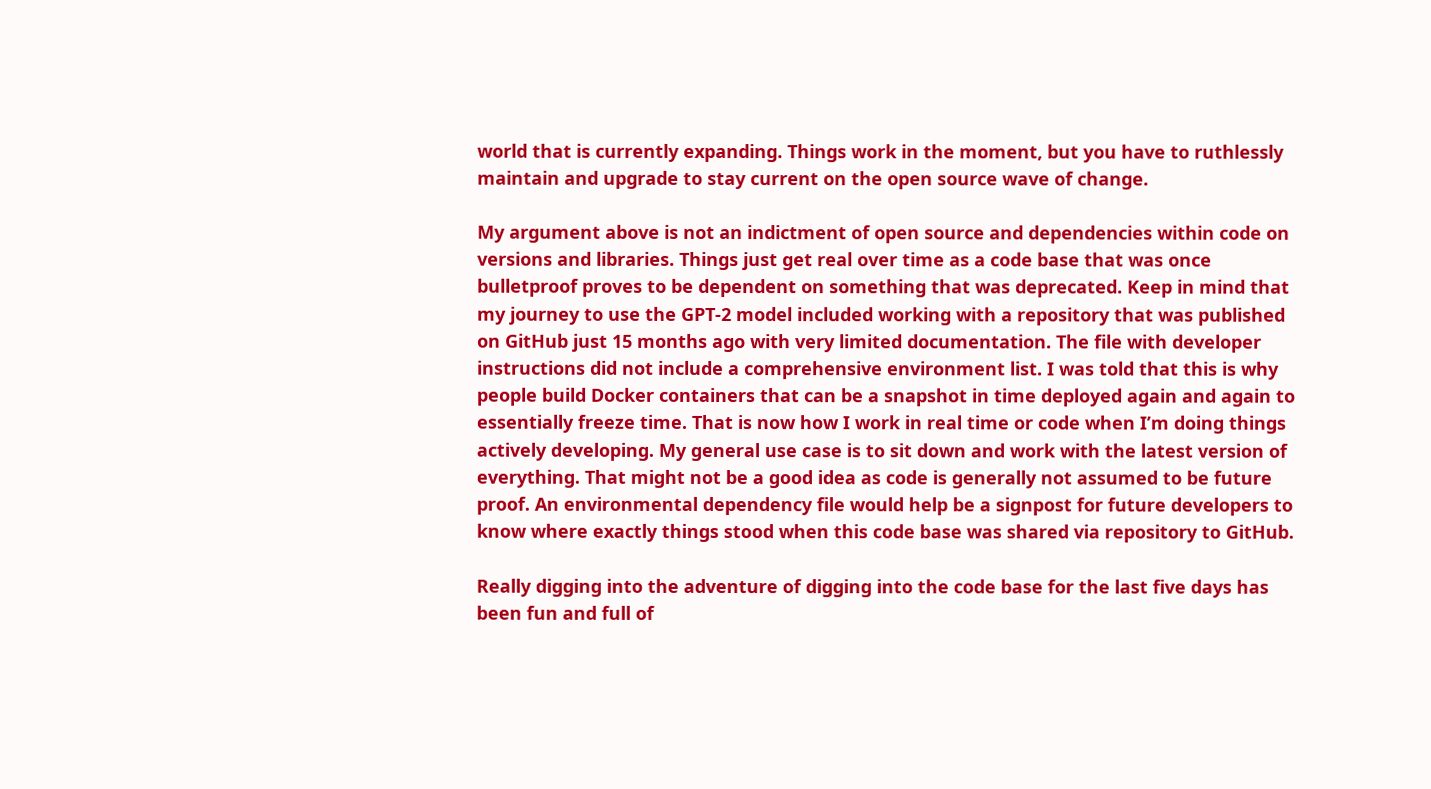world that is currently expanding. Things work in the moment, but you have to ruthlessly maintain and upgrade to stay current on the open source wave of change.

My argument above is not an indictment of open source and dependencies within code on versions and libraries. Things just get real over time as a code base that was once bulletproof proves to be dependent on something that was deprecated. Keep in mind that my journey to use the GPT-2 model included working with a repository that was published on GitHub just 15 months ago with very limited documentation. The file with developer instructions did not include a comprehensive environment list. I was told that this is why people build Docker containers that can be a snapshot in time deployed again and again to essentially freeze time. That is now how I work in real time or code when I’m doing things actively developing. My general use case is to sit down and work with the latest version of everything. That might not be a good idea as code is generally not assumed to be future proof. An environmental dependency file would help be a signpost for future developers to know where exactly things stood when this code base was shared via repository to GitHub.

Really digging into the adventure of digging into the code base for the last five days has been fun and full of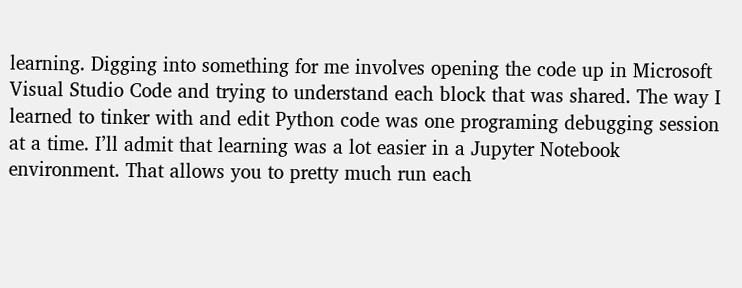learning. Digging into something for me involves opening the code up in Microsoft Visual Studio Code and trying to understand each block that was shared. The way I learned to tinker with and edit Python code was one programing debugging session at a time. I’ll admit that learning was a lot easier in a Jupyter Notebook environment. That allows you to pretty much run each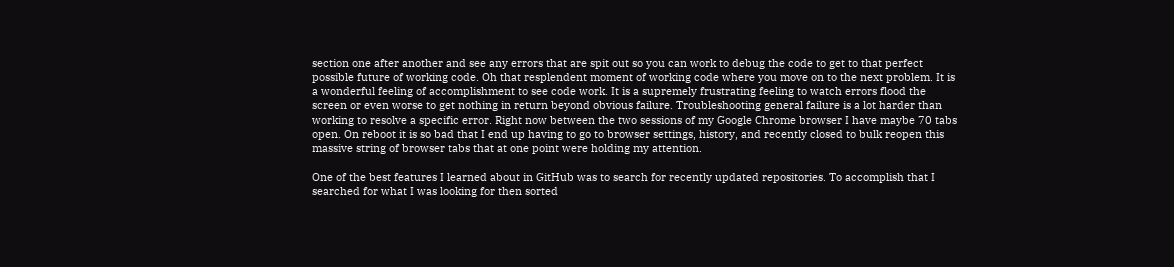section one after another and see any errors that are spit out so you can work to debug the code to get to that perfect possible future of working code. Oh that resplendent moment of working code where you move on to the next problem. It is a wonderful feeling of accomplishment to see code work. It is a supremely frustrating feeling to watch errors flood the screen or even worse to get nothing in return beyond obvious failure. Troubleshooting general failure is a lot harder than working to resolve a specific error. Right now between the two sessions of my Google Chrome browser I have maybe 70 tabs open. On reboot it is so bad that I end up having to go to browser settings, history, and recently closed to bulk reopen this massive string of browser tabs that at one point were holding my attention.

One of the best features I learned about in GitHub was to search for recently updated repositories. To accomplish that I searched for what I was looking for then sorted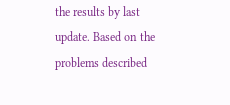the results by last update. Based on the problems described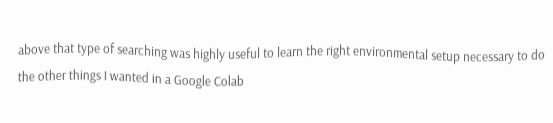above that type of searching was highly useful to learn the right environmental setup necessary to do the other things I wanted in a Google Colab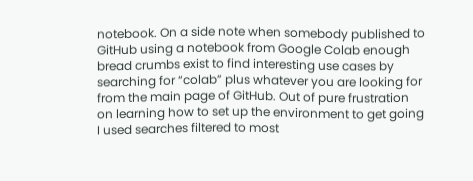notebook. On a side note when somebody published to GitHub using a notebook from Google Colab enough bread crumbs exist to find interesting use cases by searching for “colab” plus whatever you are looking for from the main page of GitHub. Out of pure frustration on learning how to set up the environment to get going I used searches filtered to most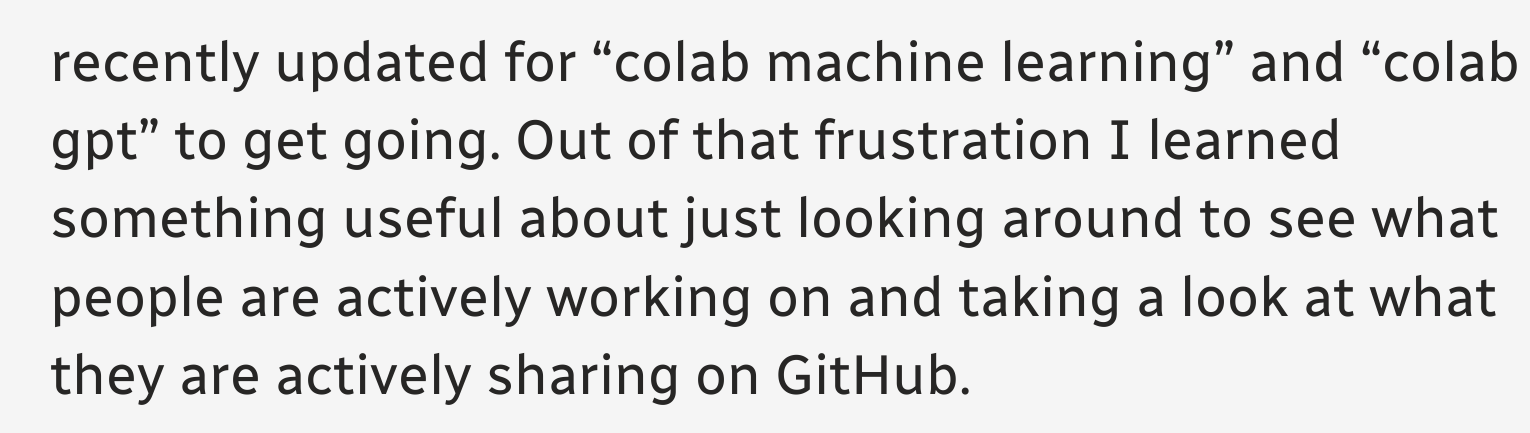recently updated for “colab machine learning” and “colab gpt” to get going. Out of that frustration I learned something useful about just looking around to see what people are actively working on and taking a look at what they are actively sharing on GitHub.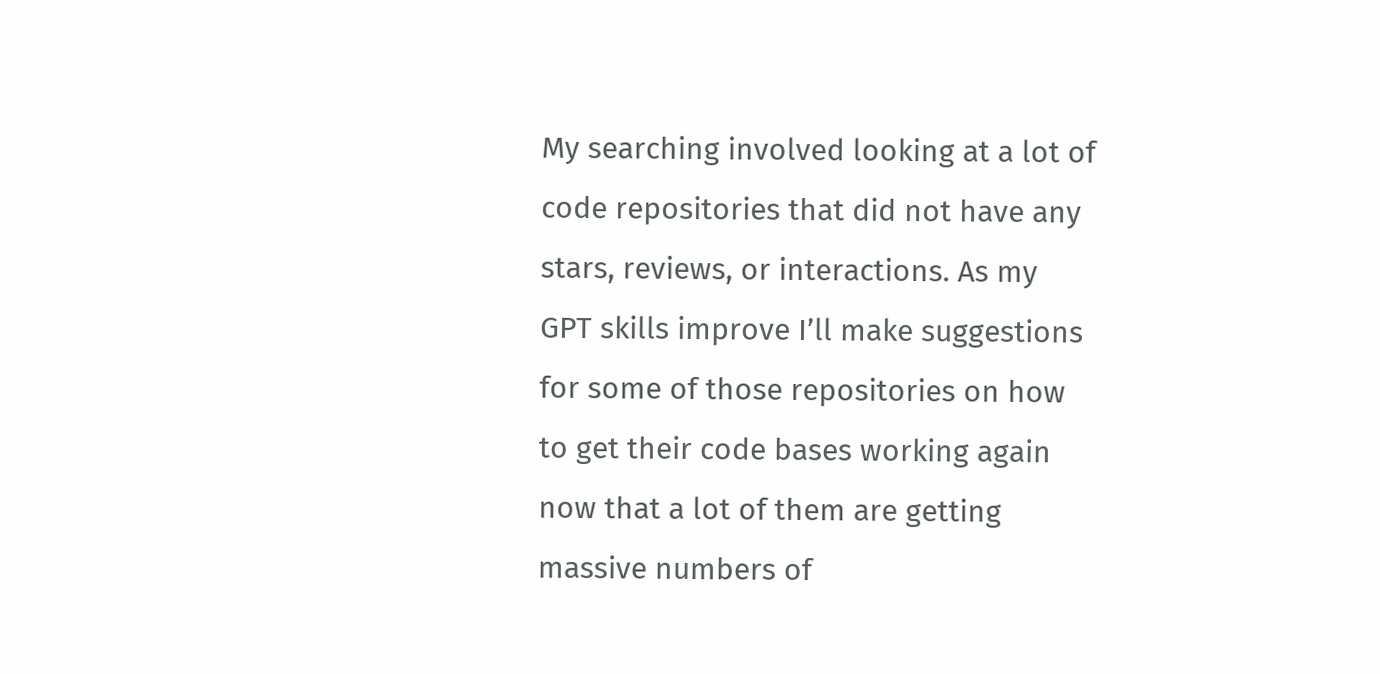My searching involved looking at a lot of code repositories that did not have any stars, reviews, or interactions. As my GPT skills improve I’ll make suggestions for some of those repositories on how to get their code bases working again now that a lot of them are getting massive numbers of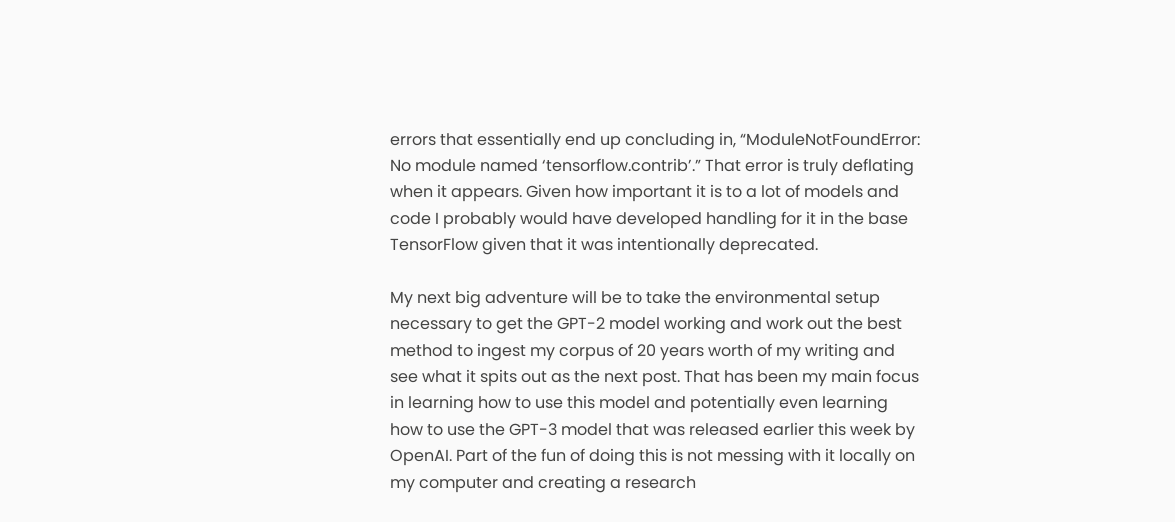errors that essentially end up concluding in, “ModuleNotFoundError: No module named ‘tensorflow.contrib’.” That error is truly deflating when it appears. Given how important it is to a lot of models and code I probably would have developed handling for it in the base TensorFlow given that it was intentionally deprecated.

My next big adventure will be to take the environmental setup necessary to get the GPT-2 model working and work out the best method to ingest my corpus of 20 years worth of my writing and see what it spits out as the next post. That has been my main focus in learning how to use this model and potentially even learning how to use the GPT-3 model that was released earlier this week by OpenAI. Part of the fun of doing this is not messing with it locally on my computer and creating a research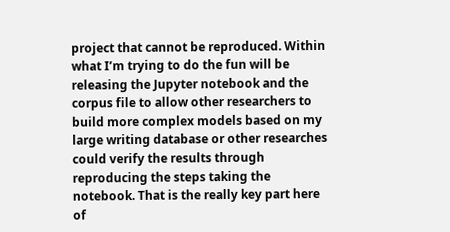project that cannot be reproduced. Within what I’m trying to do the fun will be releasing the Jupyter notebook and the corpus file to allow other researchers to build more complex models based on my large writing database or other researches could verify the results through reproducing the steps taking the notebook. That is the really key part here of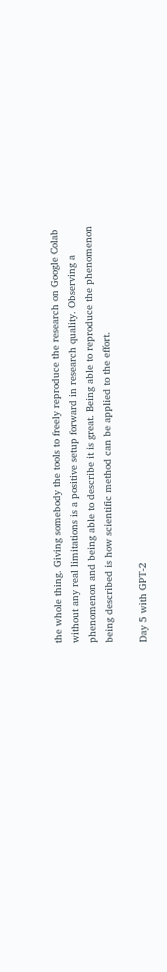the whole thing. Giving somebody the tools to freely reproduce the research on Google Colab without any real limitations is a positive setup forward in research quality. Observing a phenomenon and being able to describe it is great. Being able to reproduce the phenomenon being described is how scientific method can be applied to the effort.

Day 5 with GPT-2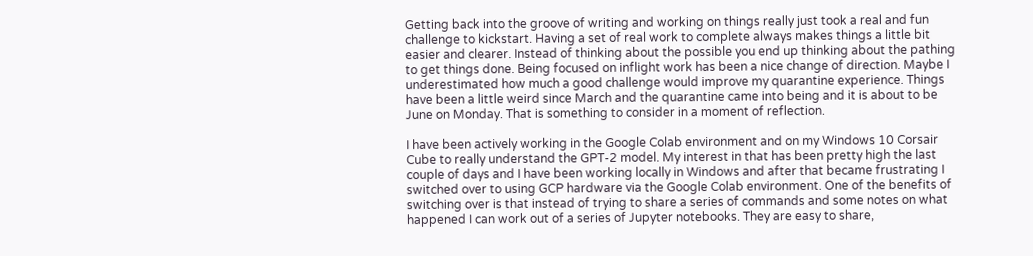Getting back into the groove of writing and working on things really just took a real and fun challenge to kickstart. Having a set of real work to complete always makes things a little bit easier and clearer. Instead of thinking about the possible you end up thinking about the pathing to get things done. Being focused on inflight work has been a nice change of direction. Maybe I underestimated how much a good challenge would improve my quarantine experience. Things have been a little weird since March and the quarantine came into being and it is about to be June on Monday. That is something to consider in a moment of reflection.

I have been actively working in the Google Colab environment and on my Windows 10 Corsair Cube to really understand the GPT-2 model. My interest in that has been pretty high the last couple of days and I have been working locally in Windows and after that became frustrating I switched over to using GCP hardware via the Google Colab environment. One of the benefits of switching over is that instead of trying to share a series of commands and some notes on what happened I can work out of a series of Jupyter notebooks. They are easy to share,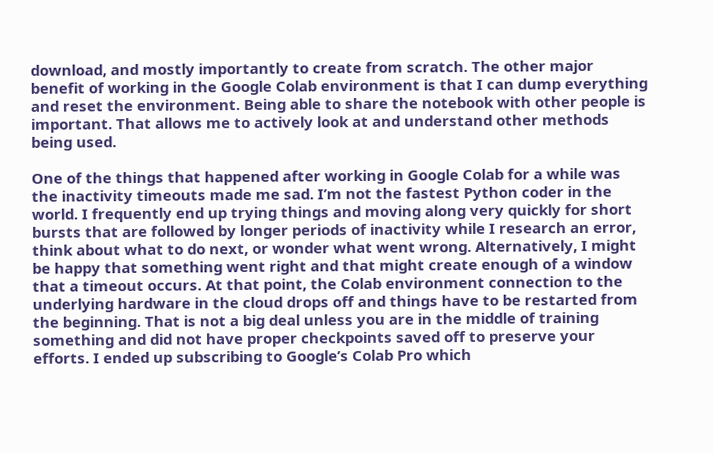download, and mostly importantly to create from scratch. The other major benefit of working in the Google Colab environment is that I can dump everything and reset the environment. Being able to share the notebook with other people is important. That allows me to actively look at and understand other methods being used.

One of the things that happened after working in Google Colab for a while was the inactivity timeouts made me sad. I’m not the fastest Python coder in the world. I frequently end up trying things and moving along very quickly for short bursts that are followed by longer periods of inactivity while I research an error, think about what to do next, or wonder what went wrong. Alternatively, I might be happy that something went right and that might create enough of a window that a timeout occurs. At that point, the Colab environment connection to the underlying hardware in the cloud drops off and things have to be restarted from the beginning. That is not a big deal unless you are in the middle of training something and did not have proper checkpoints saved off to preserve your efforts. I ended up subscribing to Google’s Colab Pro which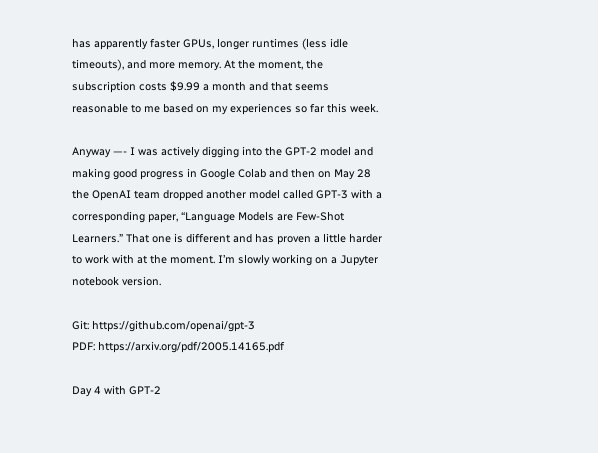has apparently faster GPUs, longer runtimes (less idle timeouts), and more memory. At the moment, the subscription costs $9.99 a month and that seems reasonable to me based on my experiences so far this week.

Anyway —- I was actively digging into the GPT-2 model and making good progress in Google Colab and then on May 28 the OpenAI team dropped another model called GPT-3 with a corresponding paper, “Language Models are Few-Shot Learners.” That one is different and has proven a little harder to work with at the moment. I’m slowly working on a Jupyter notebook version.

Git: https://github.com/openai/gpt-3
PDF: https://arxiv.org/pdf/2005.14165.pdf

Day 4 with GPT-2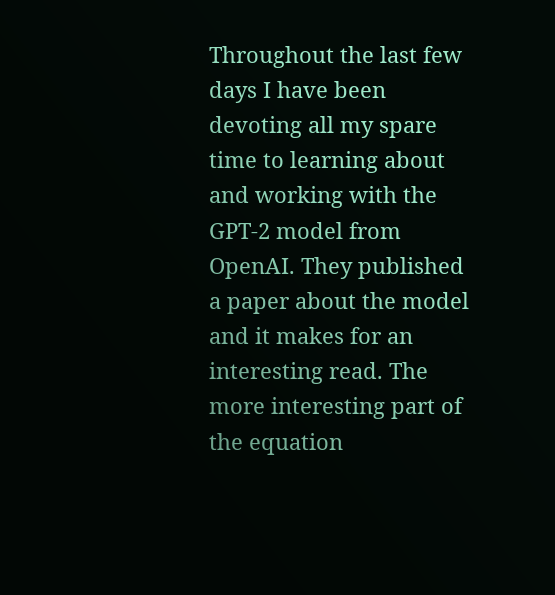Throughout the last few days I have been devoting all my spare time to learning about and working with the GPT-2 model from OpenAI. They published a paper about the model and it makes for an interesting read. The more interesting part of the equation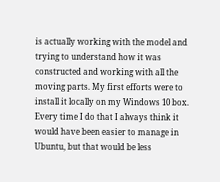is actually working with the model and trying to understand how it was constructed and working with all the moving parts. My first efforts were to install it locally on my Windows 10 box. Every time I do that I always think it would have been easier to manage in Ubuntu, but that would be less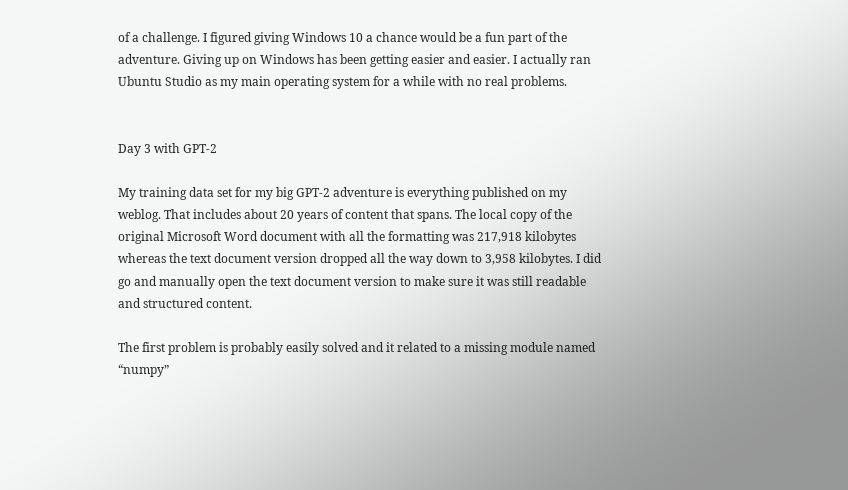of a challenge. I figured giving Windows 10 a chance would be a fun part of the adventure. Giving up on Windows has been getting easier and easier. I actually ran Ubuntu Studio as my main operating system for a while with no real problems.


Day 3 with GPT-2

My training data set for my big GPT-2 adventure is everything published on my weblog. That includes about 20 years of content that spans. The local copy of the original Microsoft Word document with all the formatting was 217,918 kilobytes whereas the text document version dropped all the way down to 3,958 kilobytes. I did go and manually open the text document version to make sure it was still readable and structured content.

The first problem is probably easily solved and it related to a missing module named “numpy”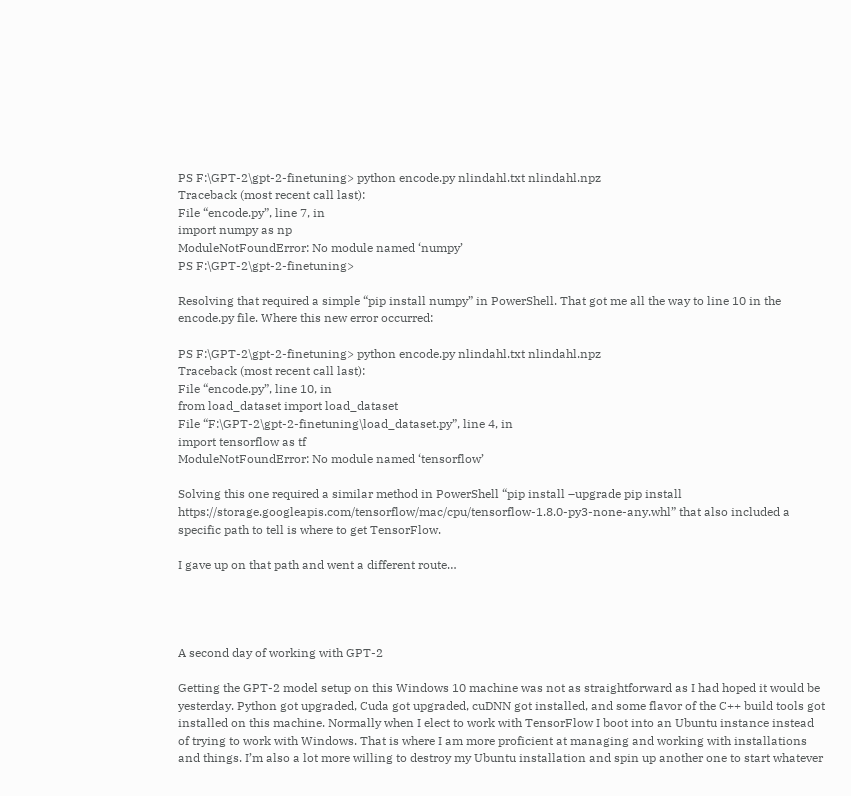PS F:\GPT-2\gpt-2-finetuning> python encode.py nlindahl.txt nlindahl.npz
Traceback (most recent call last):
File “encode.py”, line 7, in
import numpy as np
ModuleNotFoundError: No module named ‘numpy’
PS F:\GPT-2\gpt-2-finetuning>

Resolving that required a simple “pip install numpy” in PowerShell. That got me all the way to line 10 in the encode.py file. Where this new error occurred:

PS F:\GPT-2\gpt-2-finetuning> python encode.py nlindahl.txt nlindahl.npz
Traceback (most recent call last):
File “encode.py”, line 10, in
from load_dataset import load_dataset
File “F:\GPT-2\gpt-2-finetuning\load_dataset.py”, line 4, in
import tensorflow as tf
ModuleNotFoundError: No module named ‘tensorflow’

Solving this one required a similar method in PowerShell “pip install –upgrade pip install https://storage.googleapis.com/tensorflow/mac/cpu/tensorflow-1.8.0-py3-none-any.whl” that also included a specific path to tell is where to get TensorFlow.

I gave up on that path and went a different route…




A second day of working with GPT-2

Getting the GPT-2 model setup on this Windows 10 machine was not as straightforward as I had hoped it would be yesterday. Python got upgraded, Cuda got upgraded, cuDNN got installed, and some flavor of the C++ build tools got installed on this machine. Normally when I elect to work with TensorFlow I boot into an Ubuntu instance instead of trying to work with Windows. That is where I am more proficient at managing and working with installations and things. I’m also a lot more willing to destroy my Ubuntu installation and spin up another one to start whatever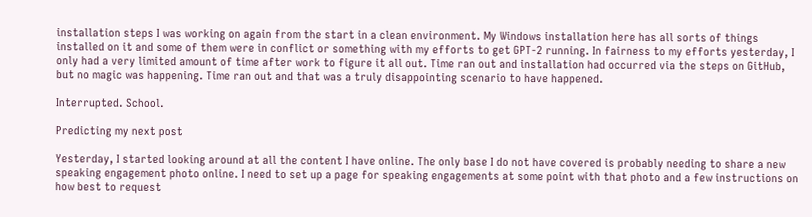installation steps I was working on again from the start in a clean environment. My Windows installation here has all sorts of things installed on it and some of them were in conflict or something with my efforts to get GPT-2 running. In fairness to my efforts yesterday, I only had a very limited amount of time after work to figure it all out. Time ran out and installation had occurred via the steps on GitHub, but no magic was happening. Time ran out and that was a truly disappointing scenario to have happened.

Interrupted. School.

Predicting my next post

Yesterday, I started looking around at all the content I have online. The only base I do not have covered is probably needing to share a new speaking engagement photo online. I need to set up a page for speaking engagements at some point with that photo and a few instructions on how best to request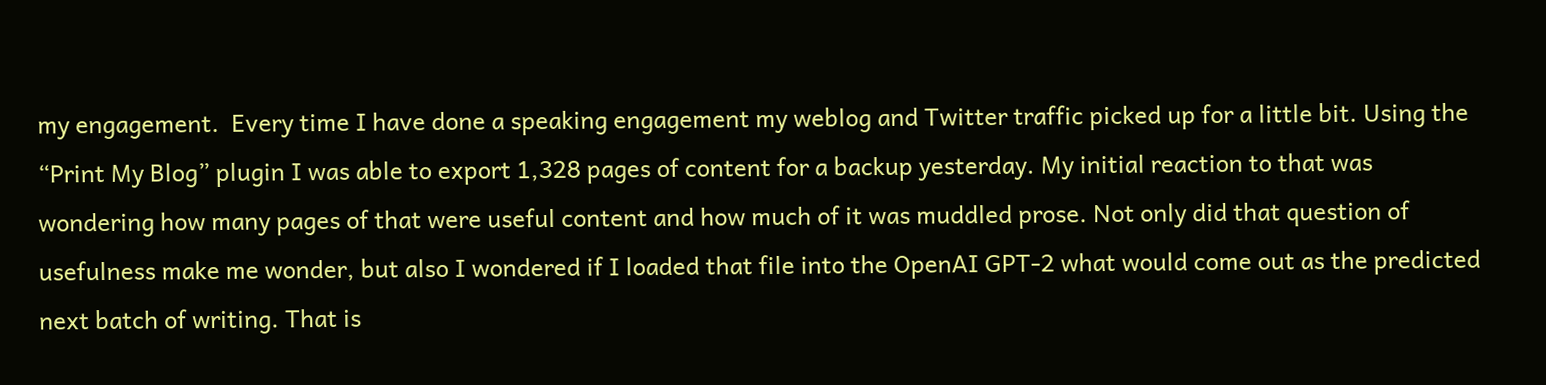my engagement.  Every time I have done a speaking engagement my weblog and Twitter traffic picked up for a little bit. Using the “Print My Blog” plugin I was able to export 1,328 pages of content for a backup yesterday. My initial reaction to that was wondering how many pages of that were useful content and how much of it was muddled prose. Not only did that question of usefulness make me wonder, but also I wondered if I loaded that file into the OpenAI GPT-2 what would come out as the predicted next batch of writing. That is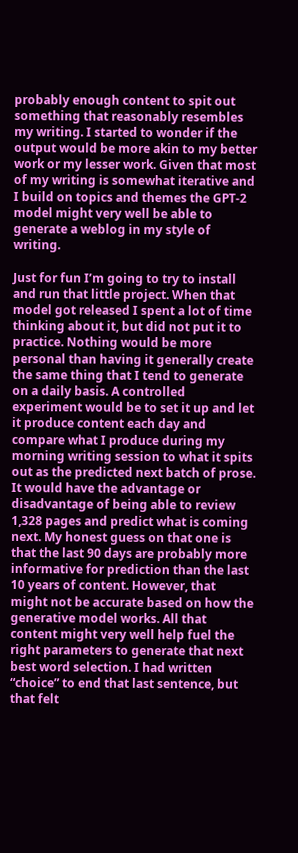probably enough content to spit out something that reasonably resembles my writing. I started to wonder if the output would be more akin to my better work or my lesser work. Given that most of my writing is somewhat iterative and I build on topics and themes the GPT-2 model might very well be able to generate a weblog in my style of writing.

Just for fun I’m going to try to install and run that little project. When that model got released I spent a lot of time thinking about it, but did not put it to practice. Nothing would be more personal than having it generally create the same thing that I tend to generate on a daily basis. A controlled experiment would be to set it up and let it produce content each day and compare what I produce during my morning writing session to what it spits out as the predicted next batch of prose. It would have the advantage or disadvantage of being able to review 1,328 pages and predict what is coming next. My honest guess on that one is that the last 90 days are probably more informative for prediction than the last 10 years of content. However, that might not be accurate based on how the generative model works. All that content might very well help fuel the right parameters to generate that next best word selection. I had written “choice” to end that last sentence, but that felt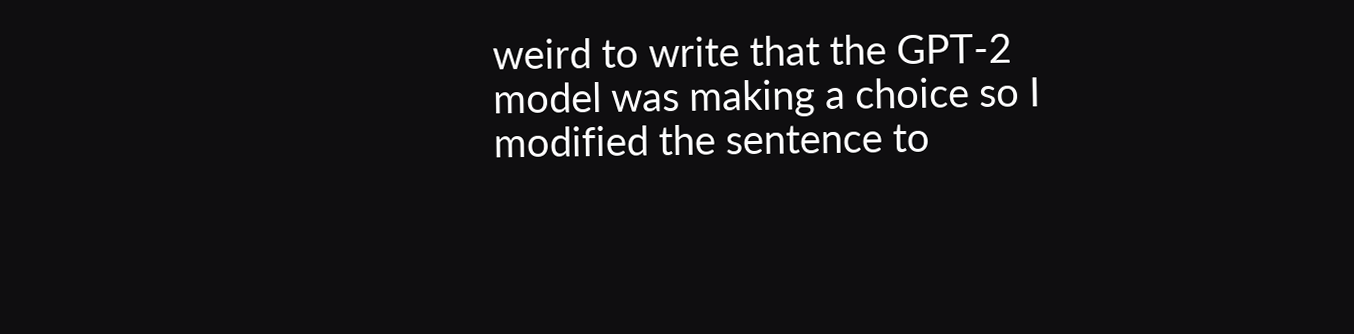weird to write that the GPT-2 model was making a choice so I modified the sentence to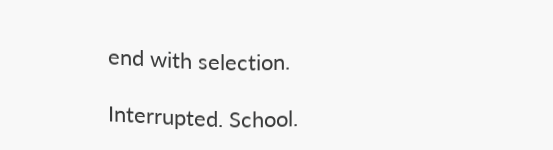end with selection.

Interrupted. School.